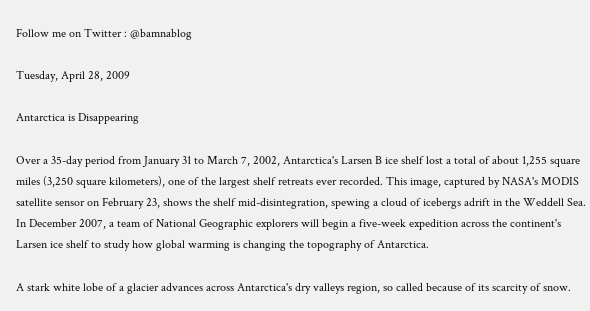Follow me on Twitter : @bamnablog

Tuesday, April 28, 2009

Antarctica is Disappearing

Over a 35-day period from January 31 to March 7, 2002, Antarctica's Larsen B ice shelf lost a total of about 1,255 square miles (3,250 square kilometers), one of the largest shelf retreats ever recorded. This image, captured by NASA's MODIS satellite sensor on February 23, shows the shelf mid-disintegration, spewing a cloud of icebergs adrift in the Weddell Sea. In December 2007, a team of National Geographic explorers will begin a five-week expedition across the continent's Larsen ice shelf to study how global warming is changing the topography of Antarctica.

A stark white lobe of a glacier advances across Antarctica's dry valleys region, so called because of its scarcity of snow.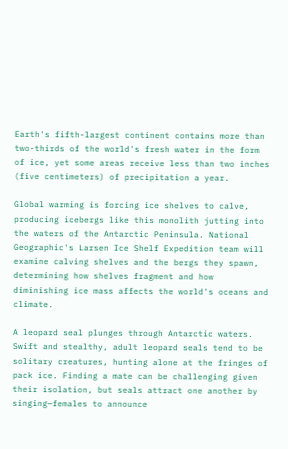Earth's fifth-largest continent contains more than two-thirds of the world's fresh water in the form of ice, yet some areas receive less than two inches (five centimeters) of precipitation a year.

Global warming is forcing ice shelves to calve, producing icebergs like this monolith jutting into the waters of the Antarctic Peninsula. National Geographic's Larsen Ice Shelf Expedition team will examine calving shelves and the bergs they spawn, determining how shelves fragment and how diminishing ice mass affects the world's oceans and climate.

A leopard seal plunges through Antarctic waters. Swift and stealthy, adult leopard seals tend to be solitary creatures, hunting alone at the fringes of pack ice. Finding a mate can be challenging given their isolation, but seals attract one another by singing—females to announce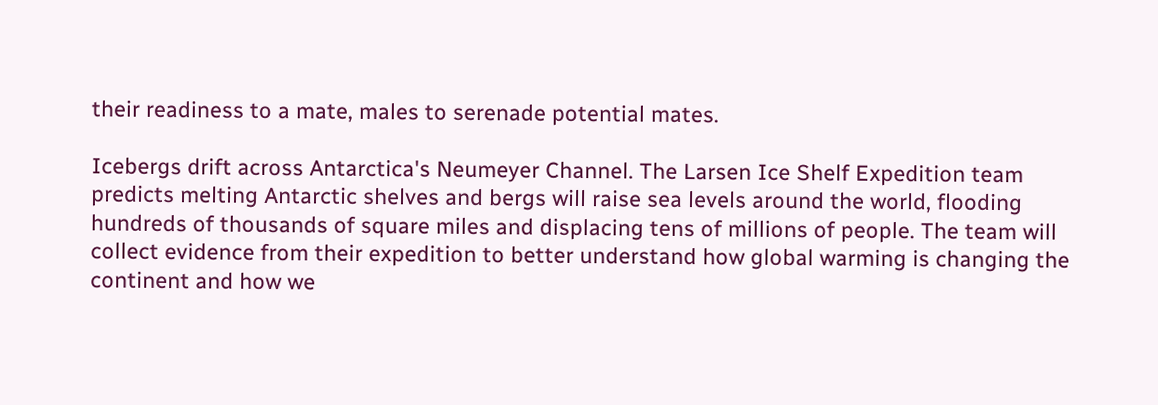their readiness to a mate, males to serenade potential mates.

Icebergs drift across Antarctica's Neumeyer Channel. The Larsen Ice Shelf Expedition team predicts melting Antarctic shelves and bergs will raise sea levels around the world, flooding hundreds of thousands of square miles and displacing tens of millions of people. The team will collect evidence from their expedition to better understand how global warming is changing the continent and how we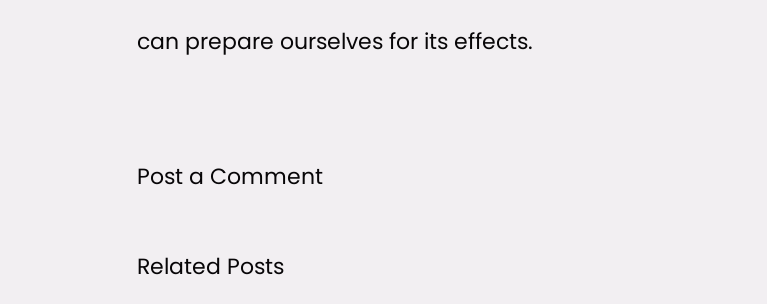can prepare ourselves for its effects.


Post a Comment

Related Posts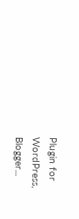Plugin for WordPress, Blogger...